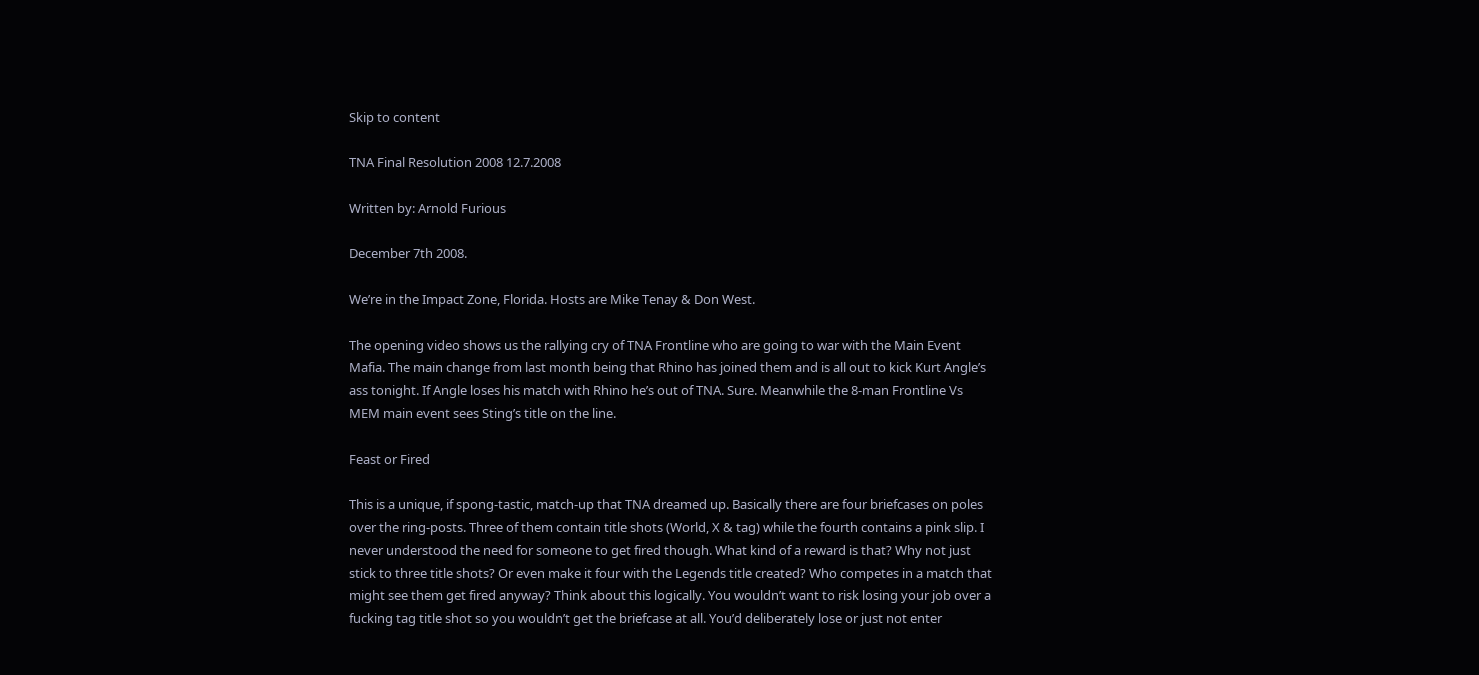Skip to content

TNA Final Resolution 2008 12.7.2008

Written by: Arnold Furious

December 7th 2008.

We’re in the Impact Zone, Florida. Hosts are Mike Tenay & Don West.

The opening video shows us the rallying cry of TNA Frontline who are going to war with the Main Event Mafia. The main change from last month being that Rhino has joined them and is all out to kick Kurt Angle’s ass tonight. If Angle loses his match with Rhino he’s out of TNA. Sure. Meanwhile the 8-man Frontline Vs MEM main event sees Sting’s title on the line.

Feast or Fired

This is a unique, if spong-tastic, match-up that TNA dreamed up. Basically there are four briefcases on poles over the ring-posts. Three of them contain title shots (World, X & tag) while the fourth contains a pink slip. I never understood the need for someone to get fired though. What kind of a reward is that? Why not just stick to three title shots? Or even make it four with the Legends title created? Who competes in a match that might see them get fired anyway? Think about this logically. You wouldn’t want to risk losing your job over a fucking tag title shot so you wouldn’t get the briefcase at all. You’d deliberately lose or just not enter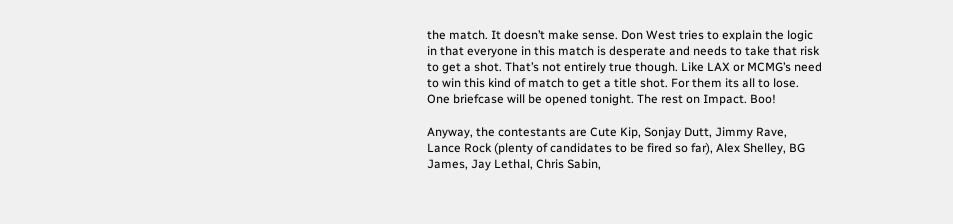the match. It doesn’t make sense. Don West tries to explain the logic in that everyone in this match is desperate and needs to take that risk to get a shot. That’s not entirely true though. Like LAX or MCMG’s need to win this kind of match to get a title shot. For them its all to lose. One briefcase will be opened tonight. The rest on Impact. Boo!

Anyway, the contestants are Cute Kip, Sonjay Dutt, Jimmy Rave, Lance Rock (plenty of candidates to be fired so far), Alex Shelley, BG James, Jay Lethal, Chris Sabin,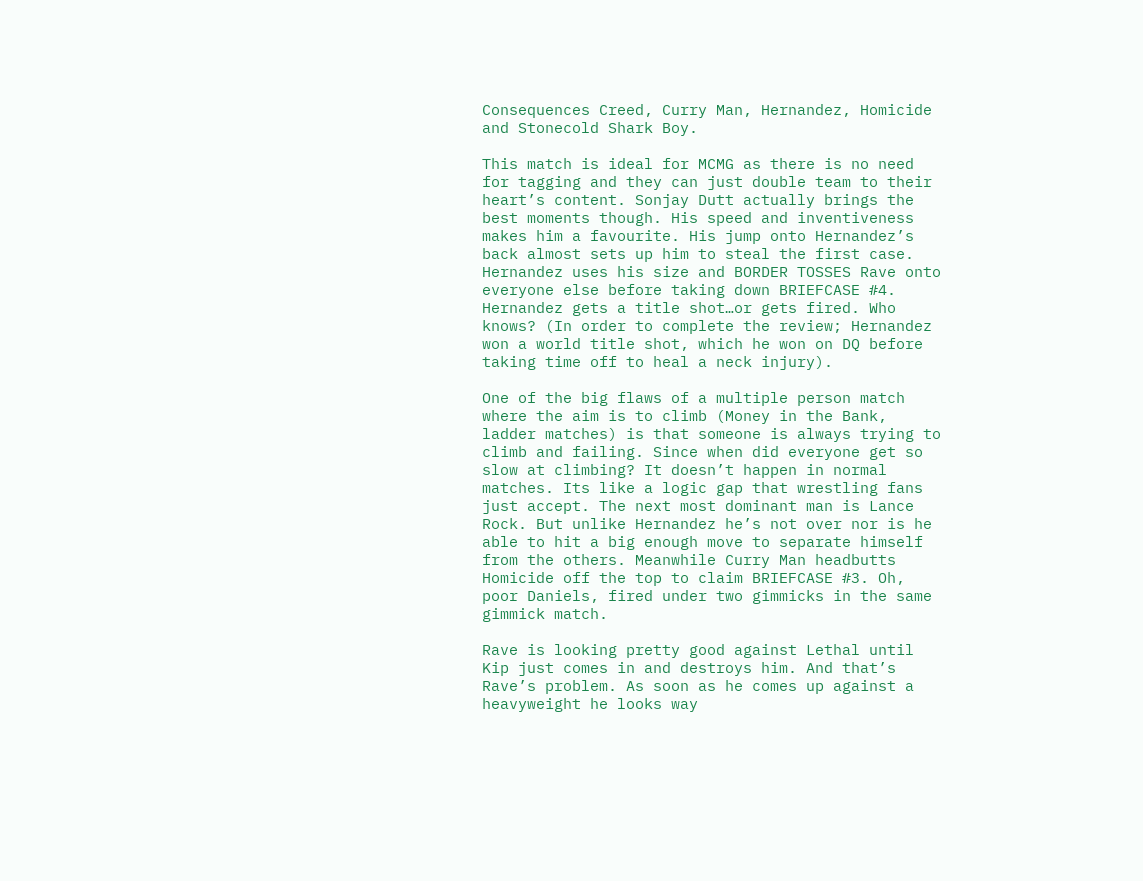Consequences Creed, Curry Man, Hernandez, Homicide and Stonecold Shark Boy.

This match is ideal for MCMG as there is no need for tagging and they can just double team to their heart’s content. Sonjay Dutt actually brings the best moments though. His speed and inventiveness makes him a favourite. His jump onto Hernandez’s back almost sets up him to steal the first case. Hernandez uses his size and BORDER TOSSES Rave onto everyone else before taking down BRIEFCASE #4. Hernandez gets a title shot…or gets fired. Who knows? (In order to complete the review; Hernandez won a world title shot, which he won on DQ before taking time off to heal a neck injury).

One of the big flaws of a multiple person match where the aim is to climb (Money in the Bank, ladder matches) is that someone is always trying to climb and failing. Since when did everyone get so slow at climbing? It doesn’t happen in normal matches. Its like a logic gap that wrestling fans just accept. The next most dominant man is Lance Rock. But unlike Hernandez he’s not over nor is he able to hit a big enough move to separate himself from the others. Meanwhile Curry Man headbutts Homicide off the top to claim BRIEFCASE #3. Oh, poor Daniels, fired under two gimmicks in the same gimmick match.

Rave is looking pretty good against Lethal until Kip just comes in and destroys him. And that’s Rave’s problem. As soon as he comes up against a heavyweight he looks way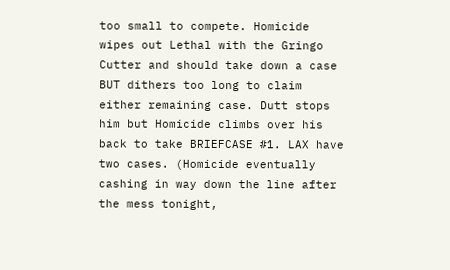too small to compete. Homicide wipes out Lethal with the Gringo Cutter and should take down a case BUT dithers too long to claim either remaining case. Dutt stops him but Homicide climbs over his back to take BRIEFCASE #1. LAX have two cases. (Homicide eventually cashing in way down the line after the mess tonight,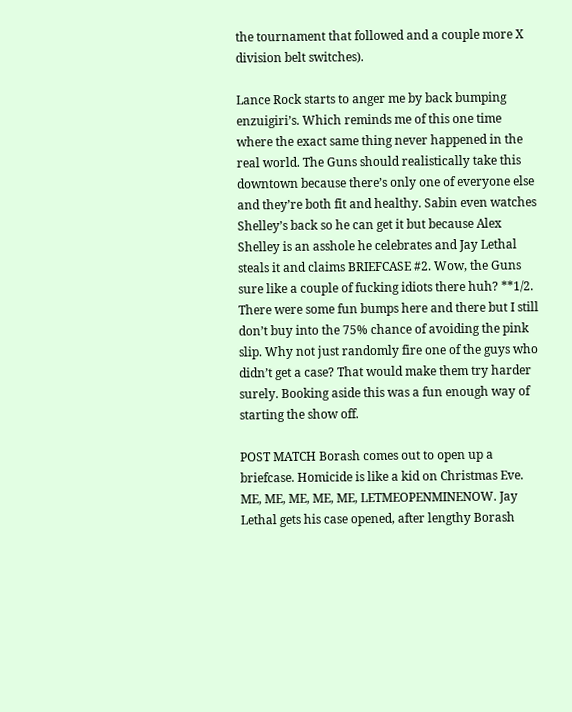the tournament that followed and a couple more X division belt switches).

Lance Rock starts to anger me by back bumping enzuigiri’s. Which reminds me of this one time where the exact same thing never happened in the real world. The Guns should realistically take this downtown because there’s only one of everyone else and they’re both fit and healthy. Sabin even watches Shelley’s back so he can get it but because Alex Shelley is an asshole he celebrates and Jay Lethal steals it and claims BRIEFCASE #2. Wow, the Guns sure like a couple of fucking idiots there huh? **1/2. There were some fun bumps here and there but I still don’t buy into the 75% chance of avoiding the pink slip. Why not just randomly fire one of the guys who didn’t get a case? That would make them try harder surely. Booking aside this was a fun enough way of starting the show off.

POST MATCH Borash comes out to open up a briefcase. Homicide is like a kid on Christmas Eve. ME, ME, ME, ME, ME, LETMEOPENMINENOW. Jay Lethal gets his case opened, after lengthy Borash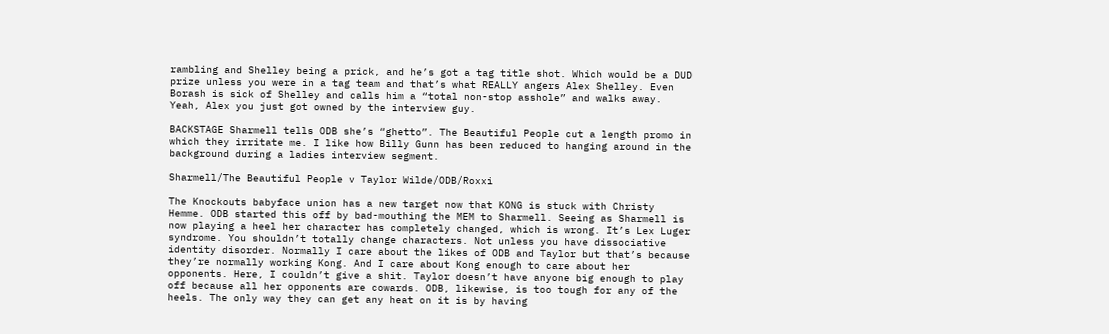rambling and Shelley being a prick, and he’s got a tag title shot. Which would be a DUD prize unless you were in a tag team and that’s what REALLY angers Alex Shelley. Even Borash is sick of Shelley and calls him a “total non-stop asshole” and walks away. Yeah, Alex you just got owned by the interview guy.

BACKSTAGE Sharmell tells ODB she’s “ghetto”. The Beautiful People cut a length promo in which they irritate me. I like how Billy Gunn has been reduced to hanging around in the background during a ladies interview segment.

Sharmell/The Beautiful People v Taylor Wilde/ODB/Roxxi

The Knockouts babyface union has a new target now that KONG is stuck with Christy Hemme. ODB started this off by bad-mouthing the MEM to Sharmell. Seeing as Sharmell is now playing a heel her character has completely changed, which is wrong. It’s Lex Luger syndrome. You shouldn’t totally change characters. Not unless you have dissociative identity disorder. Normally I care about the likes of ODB and Taylor but that’s because they’re normally working Kong. And I care about Kong enough to care about her opponents. Here, I couldn’t give a shit. Taylor doesn’t have anyone big enough to play off because all her opponents are cowards. ODB, likewise, is too tough for any of the heels. The only way they can get any heat on it is by having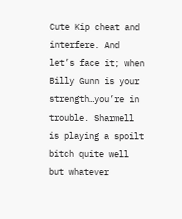Cute Kip cheat and interfere. And let’s face it; when Billy Gunn is your strength…you’re in trouble. Sharmell is playing a spoilt bitch quite well but whatever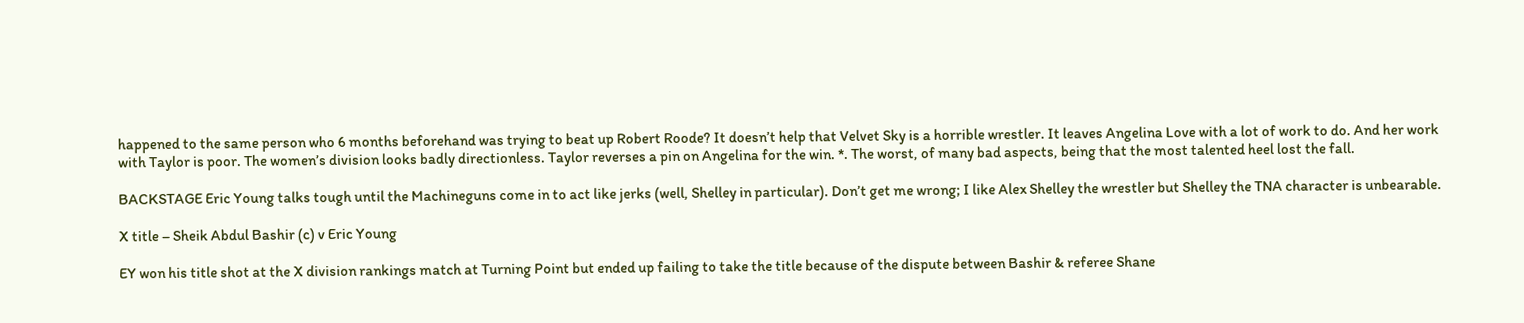happened to the same person who 6 months beforehand was trying to beat up Robert Roode? It doesn’t help that Velvet Sky is a horrible wrestler. It leaves Angelina Love with a lot of work to do. And her work with Taylor is poor. The women’s division looks badly directionless. Taylor reverses a pin on Angelina for the win. *. The worst, of many bad aspects, being that the most talented heel lost the fall.

BACKSTAGE Eric Young talks tough until the Machineguns come in to act like jerks (well, Shelley in particular). Don’t get me wrong; I like Alex Shelley the wrestler but Shelley the TNA character is unbearable.

X title – Sheik Abdul Bashir (c) v Eric Young

EY won his title shot at the X division rankings match at Turning Point but ended up failing to take the title because of the dispute between Bashir & referee Shane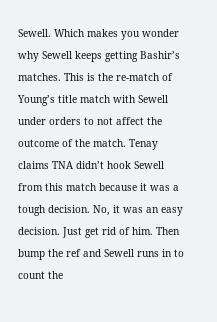Sewell. Which makes you wonder why Sewell keeps getting Bashir’s matches. This is the re-match of Young’s title match with Sewell under orders to not affect the outcome of the match. Tenay claims TNA didn’t hook Sewell from this match because it was a tough decision. No, it was an easy decision. Just get rid of him. Then bump the ref and Sewell runs in to count the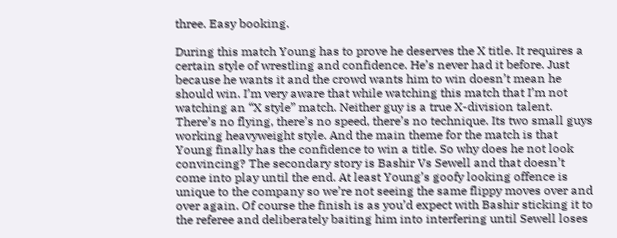three. Easy booking.

During this match Young has to prove he deserves the X title. It requires a certain style of wrestling and confidence. He’s never had it before. Just because he wants it and the crowd wants him to win doesn’t mean he should win. I’m very aware that while watching this match that I’m not watching an “X style” match. Neither guy is a true X-division talent. There’s no flying, there’s no speed, there’s no technique. Its two small guys working heavyweight style. And the main theme for the match is that Young finally has the confidence to win a title. So why does he not look convincing? The secondary story is Bashir Vs Sewell and that doesn’t come into play until the end. At least Young’s goofy looking offence is unique to the company so we’re not seeing the same flippy moves over and over again. Of course the finish is as you’d expect with Bashir sticking it to the referee and deliberately baiting him into interfering until Sewell loses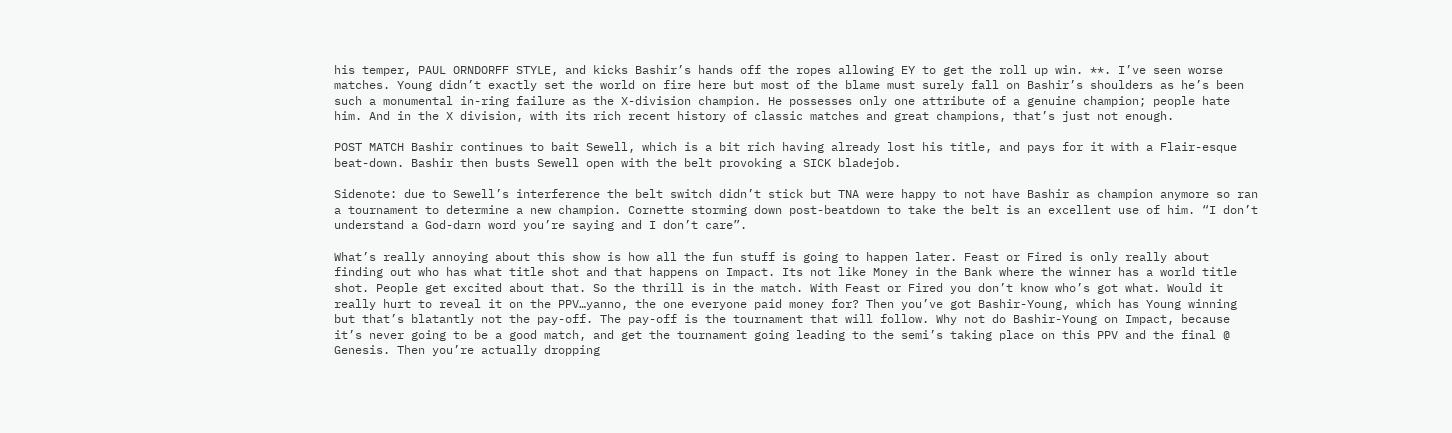his temper, PAUL ORNDORFF STYLE, and kicks Bashir’s hands off the ropes allowing EY to get the roll up win. **. I’ve seen worse matches. Young didn’t exactly set the world on fire here but most of the blame must surely fall on Bashir’s shoulders as he’s been such a monumental in-ring failure as the X-division champion. He possesses only one attribute of a genuine champion; people hate him. And in the X division, with its rich recent history of classic matches and great champions, that’s just not enough.

POST MATCH Bashir continues to bait Sewell, which is a bit rich having already lost his title, and pays for it with a Flair-esque beat-down. Bashir then busts Sewell open with the belt provoking a SICK bladejob.

Sidenote: due to Sewell’s interference the belt switch didn’t stick but TNA were happy to not have Bashir as champion anymore so ran a tournament to determine a new champion. Cornette storming down post-beatdown to take the belt is an excellent use of him. “I don’t understand a God-darn word you’re saying and I don’t care”.

What’s really annoying about this show is how all the fun stuff is going to happen later. Feast or Fired is only really about finding out who has what title shot and that happens on Impact. Its not like Money in the Bank where the winner has a world title shot. People get excited about that. So the thrill is in the match. With Feast or Fired you don’t know who’s got what. Would it really hurt to reveal it on the PPV…yanno, the one everyone paid money for? Then you’ve got Bashir-Young, which has Young winning but that’s blatantly not the pay-off. The pay-off is the tournament that will follow. Why not do Bashir-Young on Impact, because it’s never going to be a good match, and get the tournament going leading to the semi’s taking place on this PPV and the final @ Genesis. Then you’re actually dropping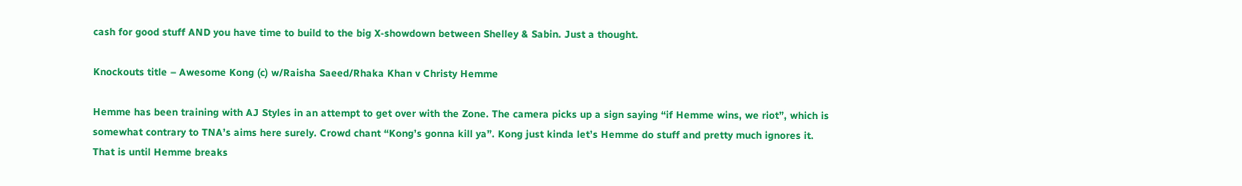cash for good stuff AND you have time to build to the big X-showdown between Shelley & Sabin. Just a thought.

Knockouts title – Awesome Kong (c) w/Raisha Saeed/Rhaka Khan v Christy Hemme

Hemme has been training with AJ Styles in an attempt to get over with the Zone. The camera picks up a sign saying “if Hemme wins, we riot”, which is somewhat contrary to TNA’s aims here surely. Crowd chant “Kong’s gonna kill ya”. Kong just kinda let’s Hemme do stuff and pretty much ignores it. That is until Hemme breaks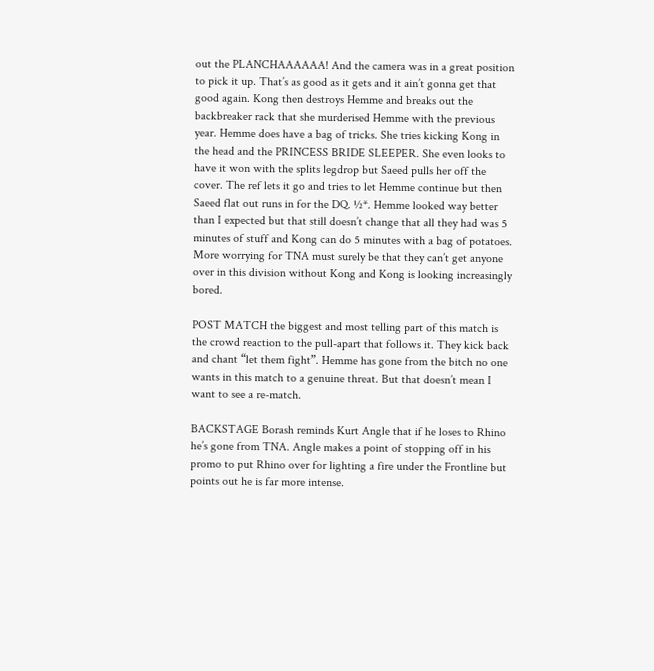out the PLANCHAAAAAA! And the camera was in a great position to pick it up. That’s as good as it gets and it ain’t gonna get that good again. Kong then destroys Hemme and breaks out the backbreaker rack that she murderised Hemme with the previous year. Hemme does have a bag of tricks. She tries kicking Kong in the head and the PRINCESS BRIDE SLEEPER. She even looks to have it won with the splits legdrop but Saeed pulls her off the cover. The ref lets it go and tries to let Hemme continue but then Saeed flat out runs in for the DQ. ½*. Hemme looked way better than I expected but that still doesn’t change that all they had was 5 minutes of stuff and Kong can do 5 minutes with a bag of potatoes. More worrying for TNA must surely be that they can’t get anyone over in this division without Kong and Kong is looking increasingly bored.

POST MATCH the biggest and most telling part of this match is the crowd reaction to the pull-apart that follows it. They kick back and chant “let them fight”. Hemme has gone from the bitch no one wants in this match to a genuine threat. But that doesn’t mean I want to see a re-match.

BACKSTAGE Borash reminds Kurt Angle that if he loses to Rhino he’s gone from TNA. Angle makes a point of stopping off in his promo to put Rhino over for lighting a fire under the Frontline but points out he is far more intense.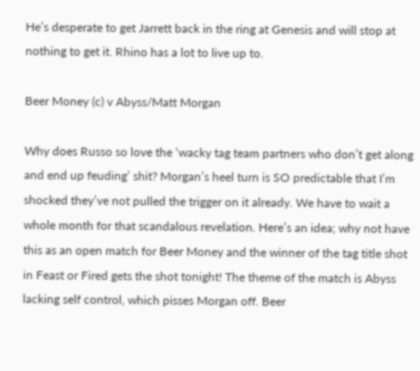He’s desperate to get Jarrett back in the ring at Genesis and will stop at nothing to get it. Rhino has a lot to live up to.

Beer Money (c) v Abyss/Matt Morgan

Why does Russo so love the ‘wacky tag team partners who don’t get along and end up feuding’ shit? Morgan’s heel turn is SO predictable that I’m shocked they’ve not pulled the trigger on it already. We have to wait a whole month for that scandalous revelation. Here’s an idea; why not have this as an open match for Beer Money and the winner of the tag title shot in Feast or Fired gets the shot tonight! The theme of the match is Abyss lacking self control, which pisses Morgan off. Beer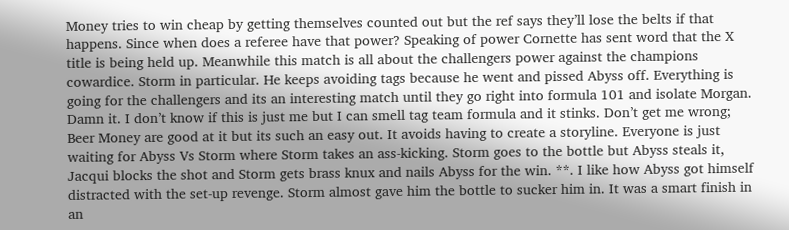Money tries to win cheap by getting themselves counted out but the ref says they’ll lose the belts if that happens. Since when does a referee have that power? Speaking of power Cornette has sent word that the X title is being held up. Meanwhile this match is all about the challengers power against the champions cowardice. Storm in particular. He keeps avoiding tags because he went and pissed Abyss off. Everything is going for the challengers and its an interesting match until they go right into formula 101 and isolate Morgan. Damn it. I don’t know if this is just me but I can smell tag team formula and it stinks. Don’t get me wrong; Beer Money are good at it but its such an easy out. It avoids having to create a storyline. Everyone is just waiting for Abyss Vs Storm where Storm takes an ass-kicking. Storm goes to the bottle but Abyss steals it, Jacqui blocks the shot and Storm gets brass knux and nails Abyss for the win. **. I like how Abyss got himself distracted with the set-up revenge. Storm almost gave him the bottle to sucker him in. It was a smart finish in an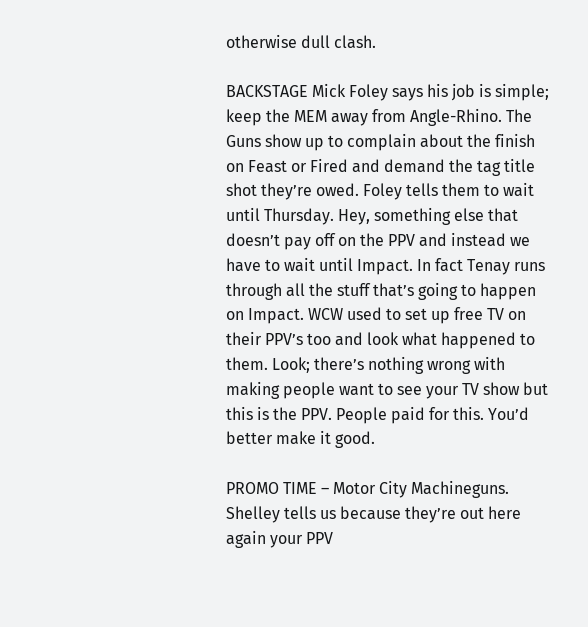otherwise dull clash.

BACKSTAGE Mick Foley says his job is simple; keep the MEM away from Angle-Rhino. The Guns show up to complain about the finish on Feast or Fired and demand the tag title shot they’re owed. Foley tells them to wait until Thursday. Hey, something else that doesn’t pay off on the PPV and instead we have to wait until Impact. In fact Tenay runs through all the stuff that’s going to happen on Impact. WCW used to set up free TV on their PPV’s too and look what happened to them. Look; there’s nothing wrong with making people want to see your TV show but this is the PPV. People paid for this. You’d better make it good.

PROMO TIME – Motor City Machineguns. Shelley tells us because they’re out here again your PPV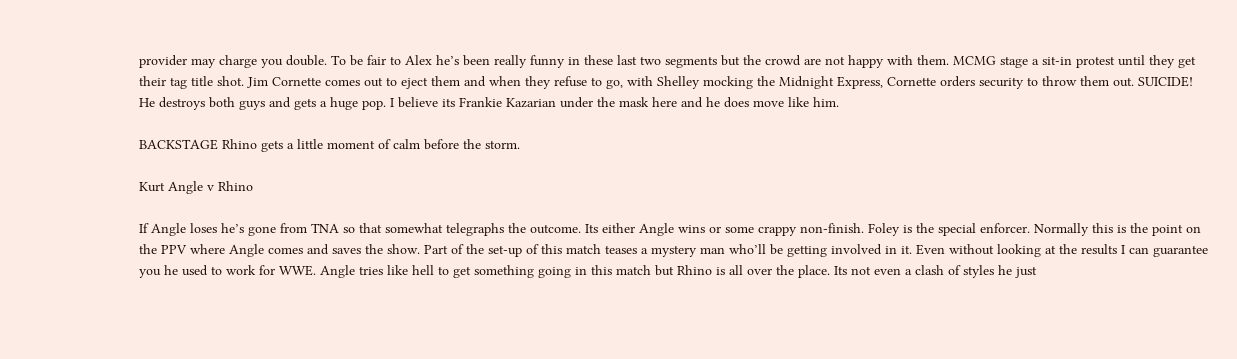provider may charge you double. To be fair to Alex he’s been really funny in these last two segments but the crowd are not happy with them. MCMG stage a sit-in protest until they get their tag title shot. Jim Cornette comes out to eject them and when they refuse to go, with Shelley mocking the Midnight Express, Cornette orders security to throw them out. SUICIDE! He destroys both guys and gets a huge pop. I believe its Frankie Kazarian under the mask here and he does move like him.

BACKSTAGE Rhino gets a little moment of calm before the storm.

Kurt Angle v Rhino

If Angle loses he’s gone from TNA so that somewhat telegraphs the outcome. Its either Angle wins or some crappy non-finish. Foley is the special enforcer. Normally this is the point on the PPV where Angle comes and saves the show. Part of the set-up of this match teases a mystery man who’ll be getting involved in it. Even without looking at the results I can guarantee you he used to work for WWE. Angle tries like hell to get something going in this match but Rhino is all over the place. Its not even a clash of styles he just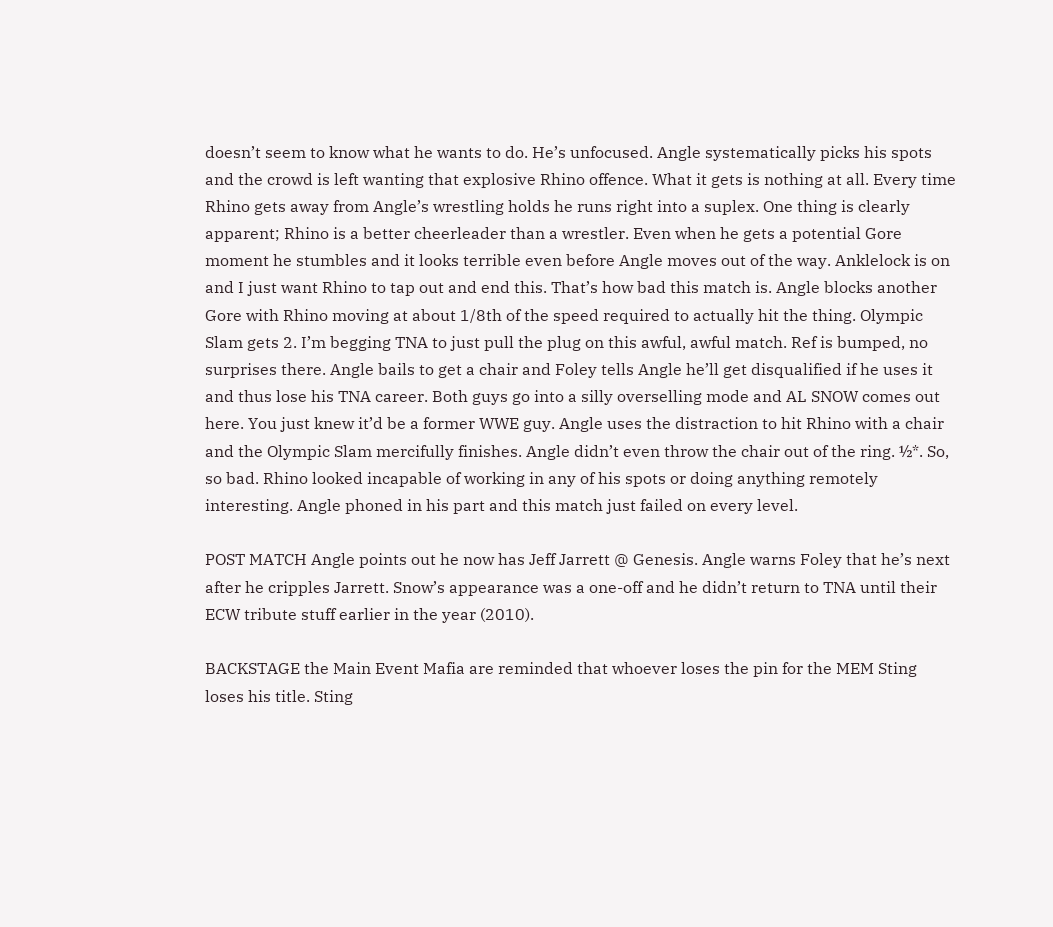doesn’t seem to know what he wants to do. He’s unfocused. Angle systematically picks his spots and the crowd is left wanting that explosive Rhino offence. What it gets is nothing at all. Every time Rhino gets away from Angle’s wrestling holds he runs right into a suplex. One thing is clearly apparent; Rhino is a better cheerleader than a wrestler. Even when he gets a potential Gore moment he stumbles and it looks terrible even before Angle moves out of the way. Anklelock is on and I just want Rhino to tap out and end this. That’s how bad this match is. Angle blocks another Gore with Rhino moving at about 1/8th of the speed required to actually hit the thing. Olympic Slam gets 2. I’m begging TNA to just pull the plug on this awful, awful match. Ref is bumped, no surprises there. Angle bails to get a chair and Foley tells Angle he’ll get disqualified if he uses it and thus lose his TNA career. Both guys go into a silly overselling mode and AL SNOW comes out here. You just knew it’d be a former WWE guy. Angle uses the distraction to hit Rhino with a chair and the Olympic Slam mercifully finishes. Angle didn’t even throw the chair out of the ring. ½*. So, so bad. Rhino looked incapable of working in any of his spots or doing anything remotely interesting. Angle phoned in his part and this match just failed on every level.

POST MATCH Angle points out he now has Jeff Jarrett @ Genesis. Angle warns Foley that he’s next after he cripples Jarrett. Snow’s appearance was a one-off and he didn’t return to TNA until their ECW tribute stuff earlier in the year (2010).

BACKSTAGE the Main Event Mafia are reminded that whoever loses the pin for the MEM Sting loses his title. Sting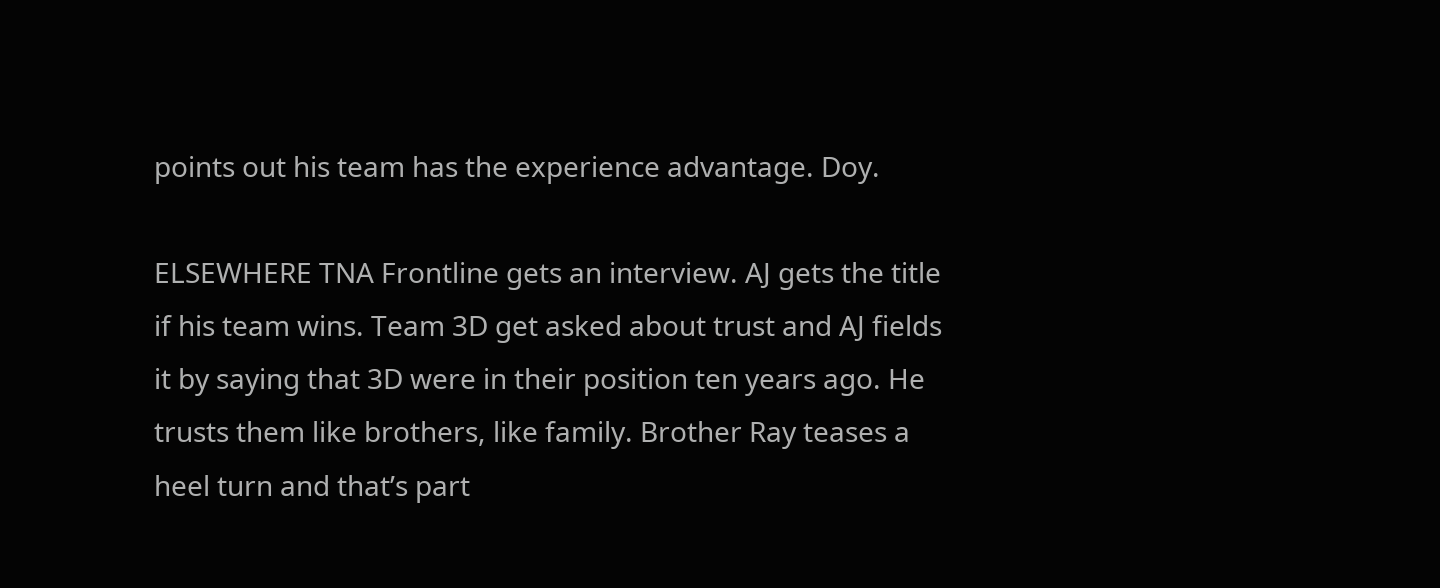points out his team has the experience advantage. Doy.

ELSEWHERE TNA Frontline gets an interview. AJ gets the title if his team wins. Team 3D get asked about trust and AJ fields it by saying that 3D were in their position ten years ago. He trusts them like brothers, like family. Brother Ray teases a heel turn and that’s part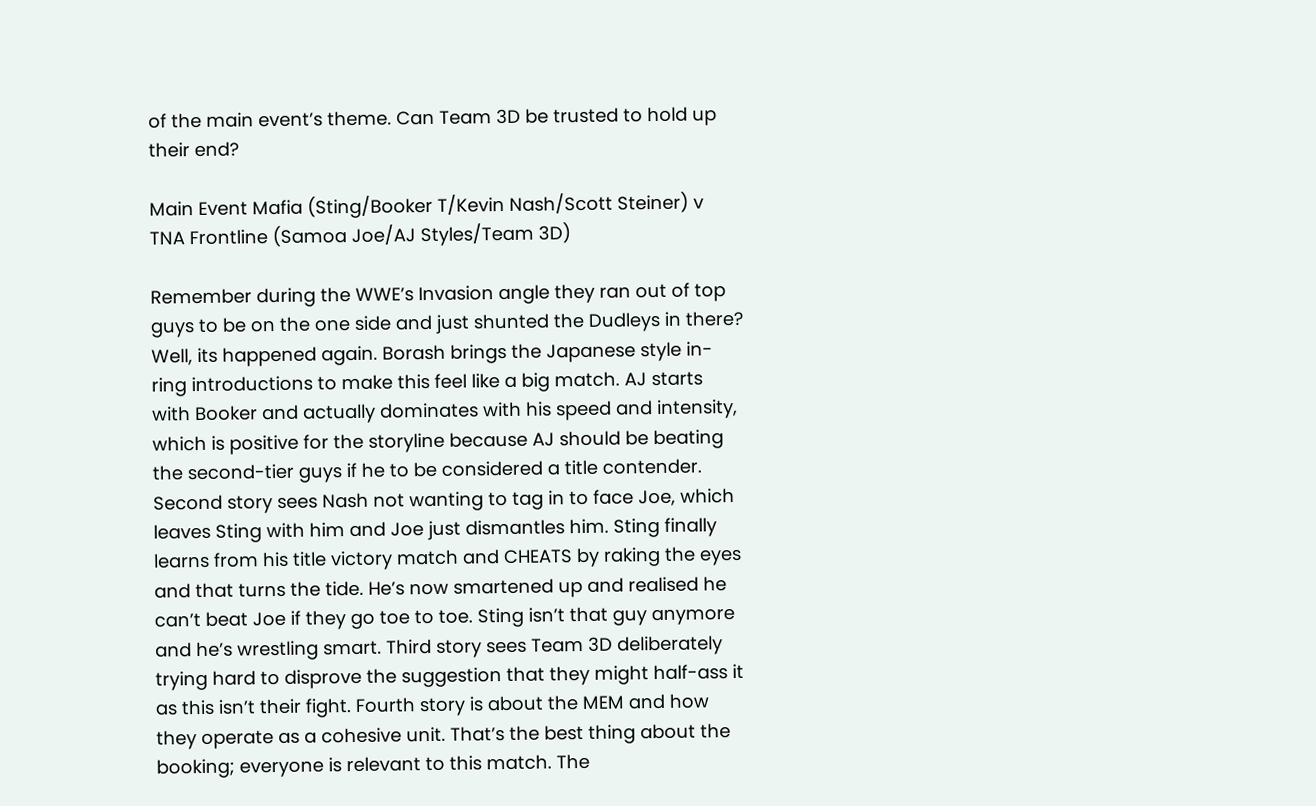of the main event’s theme. Can Team 3D be trusted to hold up their end?

Main Event Mafia (Sting/Booker T/Kevin Nash/Scott Steiner) v TNA Frontline (Samoa Joe/AJ Styles/Team 3D)

Remember during the WWE’s Invasion angle they ran out of top guys to be on the one side and just shunted the Dudleys in there? Well, its happened again. Borash brings the Japanese style in-ring introductions to make this feel like a big match. AJ starts with Booker and actually dominates with his speed and intensity, which is positive for the storyline because AJ should be beating the second-tier guys if he to be considered a title contender. Second story sees Nash not wanting to tag in to face Joe, which leaves Sting with him and Joe just dismantles him. Sting finally learns from his title victory match and CHEATS by raking the eyes and that turns the tide. He’s now smartened up and realised he can’t beat Joe if they go toe to toe. Sting isn’t that guy anymore and he’s wrestling smart. Third story sees Team 3D deliberately trying hard to disprove the suggestion that they might half-ass it as this isn’t their fight. Fourth story is about the MEM and how they operate as a cohesive unit. That’s the best thing about the booking; everyone is relevant to this match. The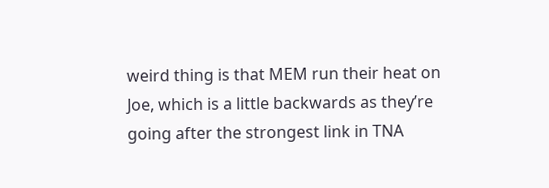weird thing is that MEM run their heat on Joe, which is a little backwards as they’re going after the strongest link in TNA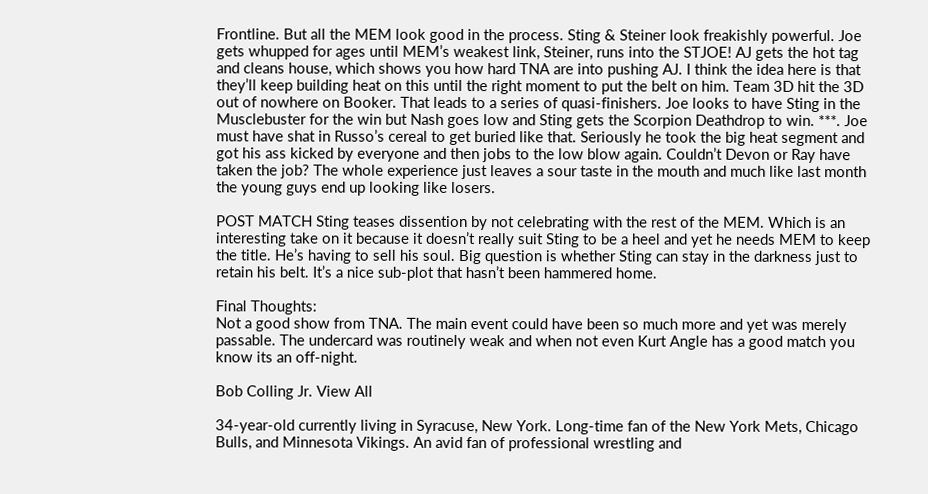Frontline. But all the MEM look good in the process. Sting & Steiner look freakishly powerful. Joe gets whupped for ages until MEM’s weakest link, Steiner, runs into the STJOE! AJ gets the hot tag and cleans house, which shows you how hard TNA are into pushing AJ. I think the idea here is that they’ll keep building heat on this until the right moment to put the belt on him. Team 3D hit the 3D out of nowhere on Booker. That leads to a series of quasi-finishers. Joe looks to have Sting in the Musclebuster for the win but Nash goes low and Sting gets the Scorpion Deathdrop to win. ***. Joe must have shat in Russo’s cereal to get buried like that. Seriously he took the big heat segment and got his ass kicked by everyone and then jobs to the low blow again. Couldn’t Devon or Ray have taken the job? The whole experience just leaves a sour taste in the mouth and much like last month the young guys end up looking like losers.

POST MATCH Sting teases dissention by not celebrating with the rest of the MEM. Which is an interesting take on it because it doesn’t really suit Sting to be a heel and yet he needs MEM to keep the title. He’s having to sell his soul. Big question is whether Sting can stay in the darkness just to retain his belt. It’s a nice sub-plot that hasn’t been hammered home.

Final Thoughts:
Not a good show from TNA. The main event could have been so much more and yet was merely passable. The undercard was routinely weak and when not even Kurt Angle has a good match you know its an off-night.

Bob Colling Jr. View All

34-year-old currently living in Syracuse, New York. Long-time fan of the New York Mets, Chicago Bulls, and Minnesota Vikings. An avid fan of professional wrestling and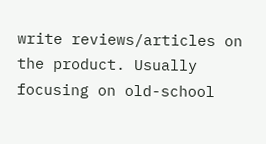write reviews/articles on the product. Usually focusing on old-school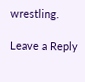wrestling.

Leave a Reply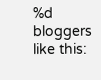%d bloggers like this: